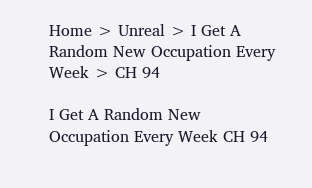Home > Unreal > I Get A Random New Occupation Every Week > CH 94

I Get A Random New Occupation Every Week CH 94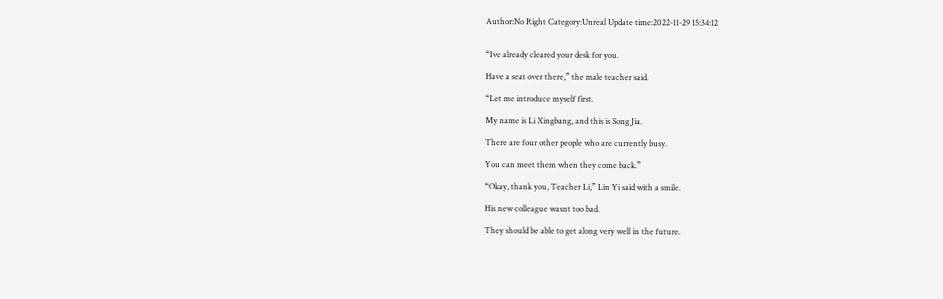Author:No Right Category:Unreal Update time:2022-11-29 15:34:12


“Ive already cleared your desk for you.

Have a seat over there,” the male teacher said.

“Let me introduce myself first.

My name is Li Xingbang, and this is Song Jia.

There are four other people who are currently busy.

You can meet them when they come back.”

“Okay, thank you, Teacher Li,” Lin Yi said with a smile.

His new colleague wasnt too bad.

They should be able to get along very well in the future.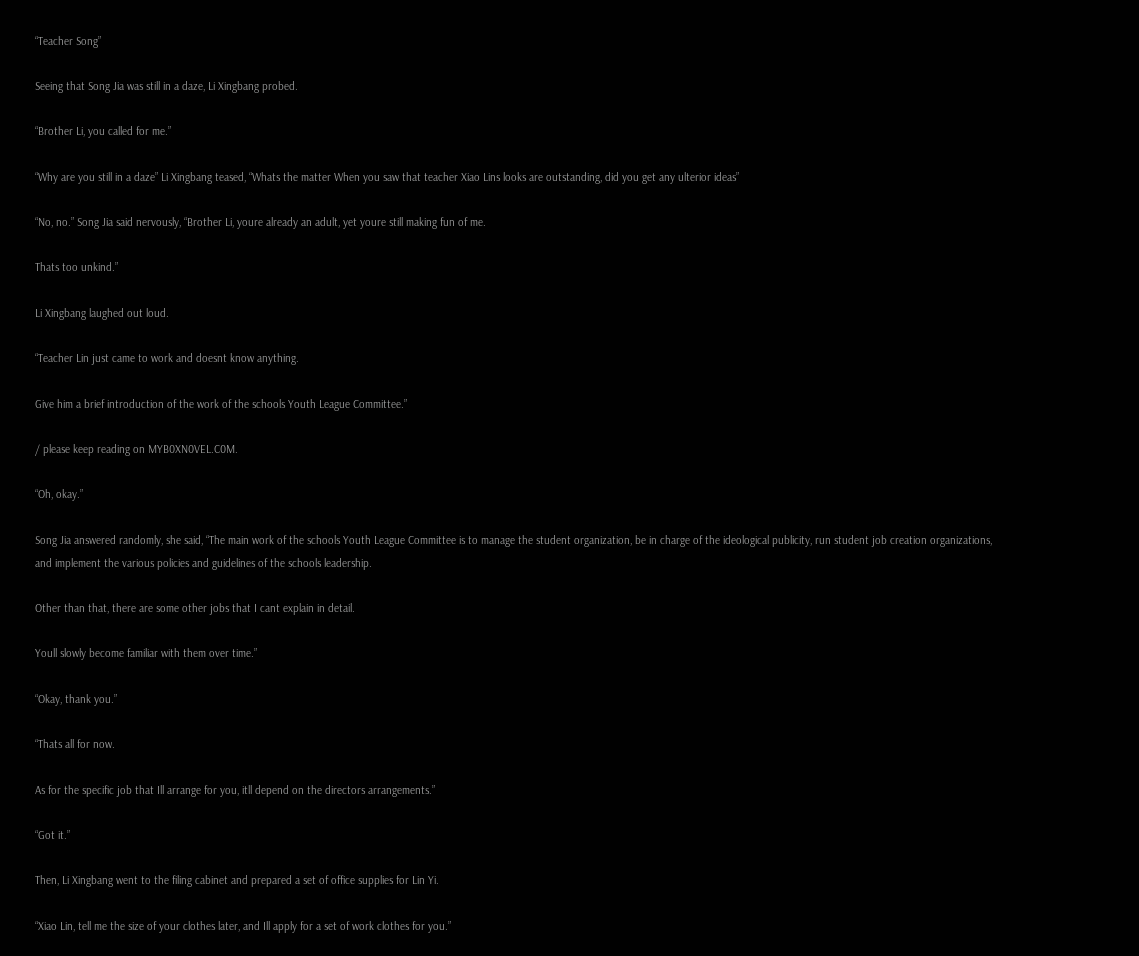“Teacher Song”

Seeing that Song Jia was still in a daze, Li Xingbang probed.

“Brother Li, you called for me.”

“Why are you still in a daze” Li Xingbang teased, “Whats the matter When you saw that teacher Xiao Lins looks are outstanding, did you get any ulterior ideas”

“No, no.” Song Jia said nervously, “Brother Li, youre already an adult, yet youre still making fun of me.

Thats too unkind.”

Li Xingbang laughed out loud.

“Teacher Lin just came to work and doesnt know anything.

Give him a brief introduction of the work of the schools Youth League Committee.”

/ please keep reading on MYB0XN0VEL.C0M.

“Oh, okay.”

Song Jia answered randomly, she said, “The main work of the schools Youth League Committee is to manage the student organization, be in charge of the ideological publicity, run student job creation organizations, and implement the various policies and guidelines of the schools leadership.

Other than that, there are some other jobs that I cant explain in detail.

Youll slowly become familiar with them over time.”

“Okay, thank you.”

“Thats all for now.

As for the specific job that Ill arrange for you, itll depend on the directors arrangements.”

“Got it.”

Then, Li Xingbang went to the filing cabinet and prepared a set of office supplies for Lin Yi.

“Xiao Lin, tell me the size of your clothes later, and Ill apply for a set of work clothes for you.”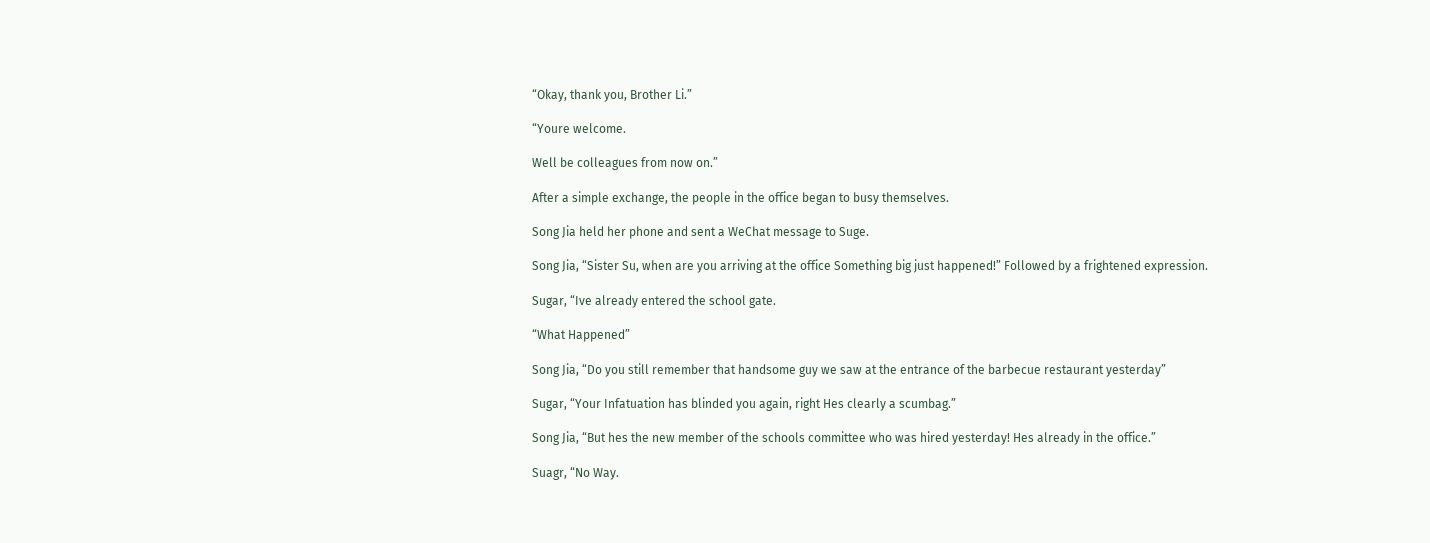“Okay, thank you, Brother Li.”

“Youre welcome.

Well be colleagues from now on.”

After a simple exchange, the people in the office began to busy themselves.

Song Jia held her phone and sent a WeChat message to Suge.

Song Jia, “Sister Su, when are you arriving at the office Something big just happened!” Followed by a frightened expression.

Sugar, “Ive already entered the school gate.

“What Happened”

Song Jia, “Do you still remember that handsome guy we saw at the entrance of the barbecue restaurant yesterday”

Sugar, “Your Infatuation has blinded you again, right Hes clearly a scumbag.”

Song Jia, “But hes the new member of the schools committee who was hired yesterday! Hes already in the office.”

Suagr, “No Way.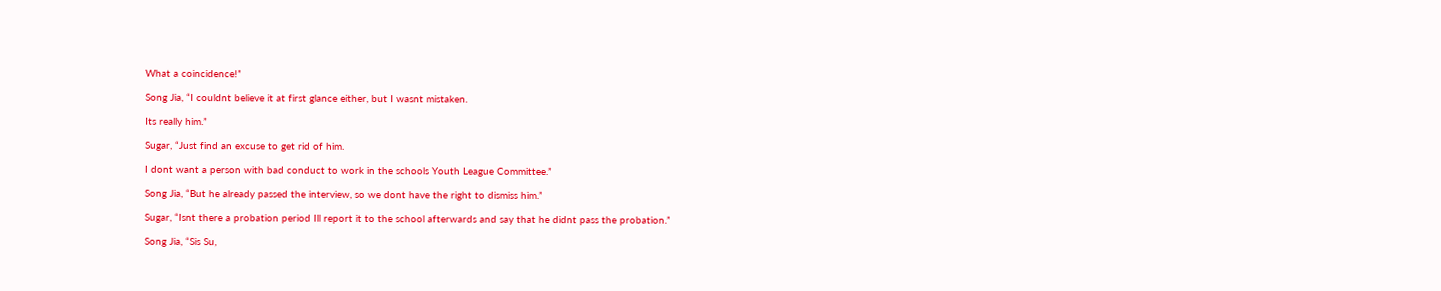What a coincidence!”

Song Jia, “I couldnt believe it at first glance either, but I wasnt mistaken.

Its really him.”

Sugar, “Just find an excuse to get rid of him.

I dont want a person with bad conduct to work in the schools Youth League Committee.”

Song Jia, “But he already passed the interview, so we dont have the right to dismiss him.”

Sugar, “Isnt there a probation period Ill report it to the school afterwards and say that he didnt pass the probation.”

Song Jia, “Sis Su,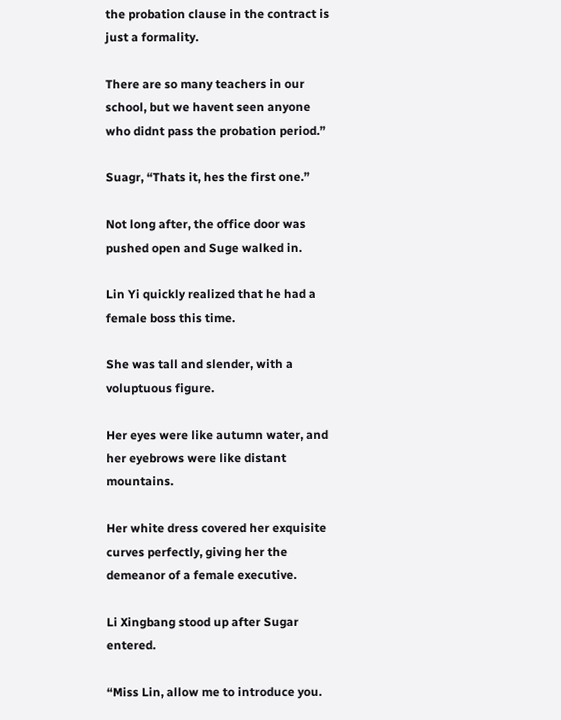the probation clause in the contract is just a formality.

There are so many teachers in our school, but we havent seen anyone who didnt pass the probation period.”

Suagr, “Thats it, hes the first one.”

Not long after, the office door was pushed open and Suge walked in.

Lin Yi quickly realized that he had a female boss this time.

She was tall and slender, with a voluptuous figure.

Her eyes were like autumn water, and her eyebrows were like distant mountains.

Her white dress covered her exquisite curves perfectly, giving her the demeanor of a female executive.

Li Xingbang stood up after Sugar entered.

“Miss Lin, allow me to introduce you.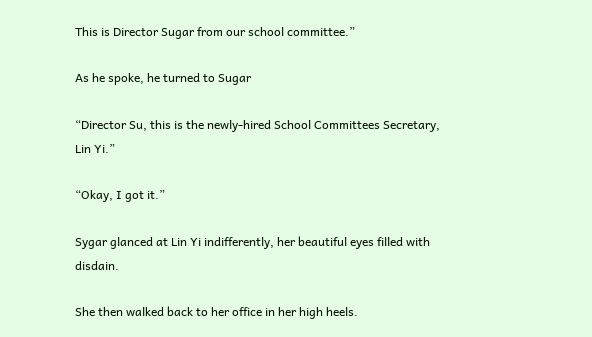This is Director Sugar from our school committee.”

As he spoke, he turned to Sugar

“Director Su, this is the newly-hired School Committees Secretary, Lin Yi.”

“Okay, I got it.”

Sygar glanced at Lin Yi indifferently, her beautiful eyes filled with disdain.

She then walked back to her office in her high heels.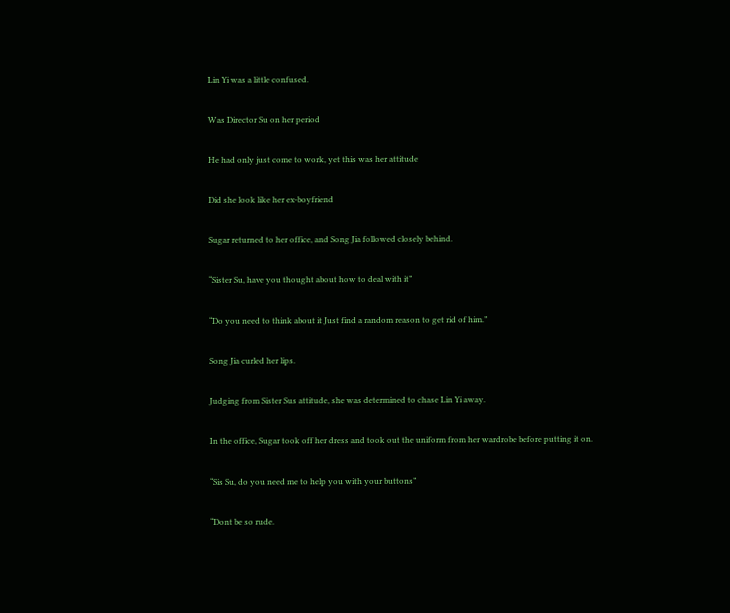Lin Yi was a little confused.

Was Director Su on her period

He had only just come to work, yet this was her attitude

Did she look like her ex-boyfriend

Sugar returned to her office, and Song Jia followed closely behind.

“Sister Su, have you thought about how to deal with it”

“Do you need to think about it Just find a random reason to get rid of him.”

Song Jia curled her lips.

Judging from Sister Sus attitude, she was determined to chase Lin Yi away.

In the office, Sugar took off her dress and took out the uniform from her wardrobe before putting it on.

“Sis Su, do you need me to help you with your buttons”

“Dont be so rude.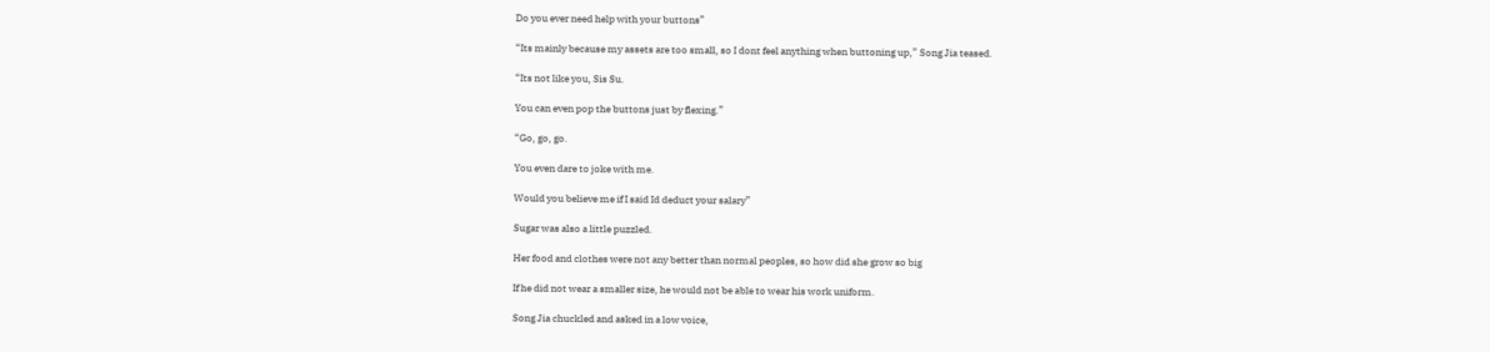Do you ever need help with your buttons”

“Its mainly because my assets are too small, so I dont feel anything when buttoning up,” Song Jia teased.

“Its not like you, Sis Su.

You can even pop the buttons just by flexing.”

“Go, go, go.

You even dare to joke with me.

Would you believe me if I said Id deduct your salary”

Sugar was also a little puzzled.

Her food and clothes were not any better than normal peoples, so how did she grow so big

If he did not wear a smaller size, he would not be able to wear his work uniform.

Song Jia chuckled and asked in a low voice,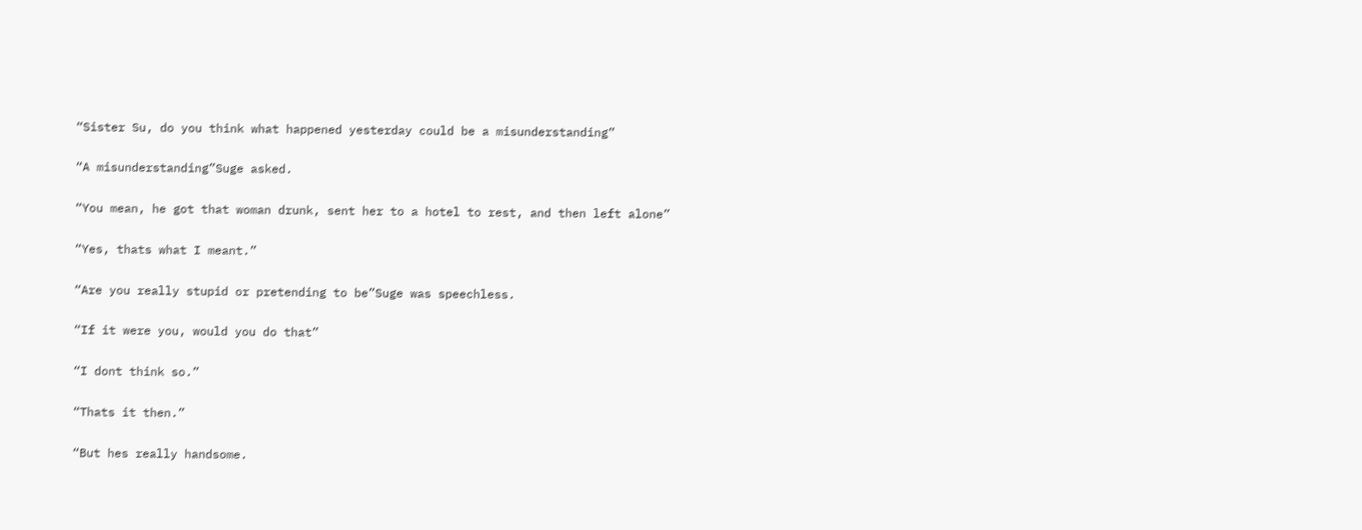“Sister Su, do you think what happened yesterday could be a misunderstanding”

“A misunderstanding”Suge asked.

“You mean, he got that woman drunk, sent her to a hotel to rest, and then left alone”

“Yes, thats what I meant.”

“Are you really stupid or pretending to be”Suge was speechless.

“If it were you, would you do that”

“I dont think so.”

“Thats it then.”

“But hes really handsome.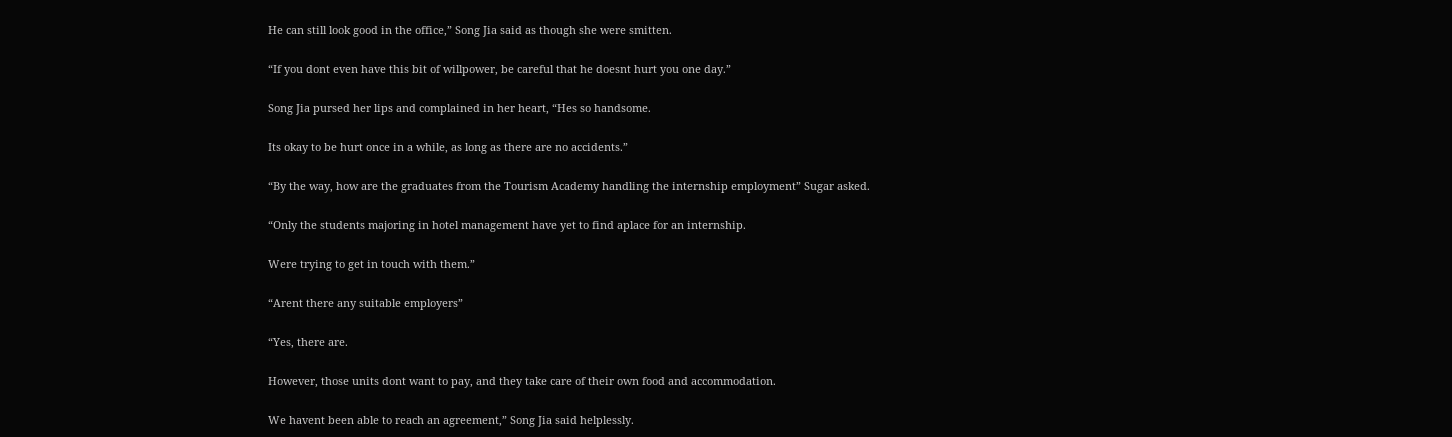He can still look good in the office,” Song Jia said as though she were smitten.

“If you dont even have this bit of willpower, be careful that he doesnt hurt you one day.”

Song Jia pursed her lips and complained in her heart, “Hes so handsome.

Its okay to be hurt once in a while, as long as there are no accidents.”

“By the way, how are the graduates from the Tourism Academy handling the internship employment” Sugar asked.

“Only the students majoring in hotel management have yet to find aplace for an internship.

Were trying to get in touch with them.”

“Arent there any suitable employers”

“Yes, there are.

However, those units dont want to pay, and they take care of their own food and accommodation.

We havent been able to reach an agreement,” Song Jia said helplessly.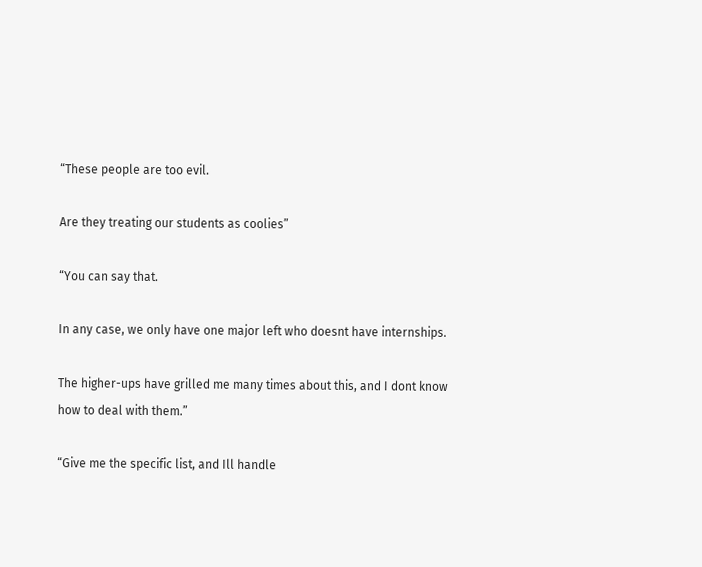“These people are too evil.

Are they treating our students as coolies”

“You can say that.

In any case, we only have one major left who doesnt have internships.

The higher-ups have grilled me many times about this, and I dont know how to deal with them.”

“Give me the specific list, and Ill handle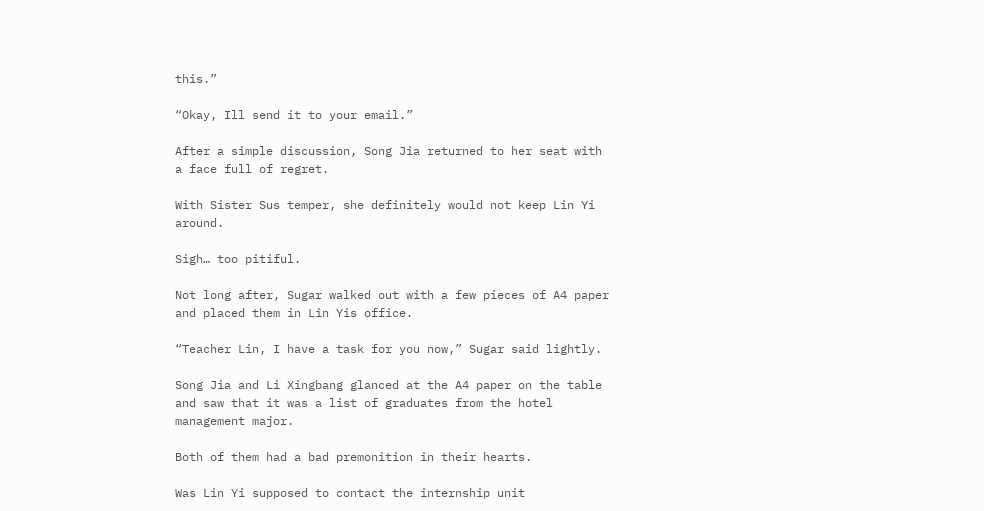this.”

“Okay, Ill send it to your email.”

After a simple discussion, Song Jia returned to her seat with a face full of regret.

With Sister Sus temper, she definitely would not keep Lin Yi around.

Sigh… too pitiful.

Not long after, Sugar walked out with a few pieces of A4 paper and placed them in Lin Yis office.

“Teacher Lin, I have a task for you now,” Sugar said lightly.

Song Jia and Li Xingbang glanced at the A4 paper on the table and saw that it was a list of graduates from the hotel management major.

Both of them had a bad premonition in their hearts.

Was Lin Yi supposed to contact the internship unit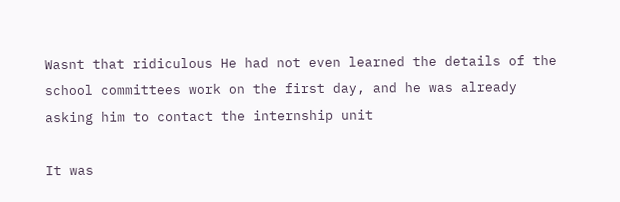Wasnt that ridiculous He had not even learned the details of the school committees work on the first day, and he was already asking him to contact the internship unit

It was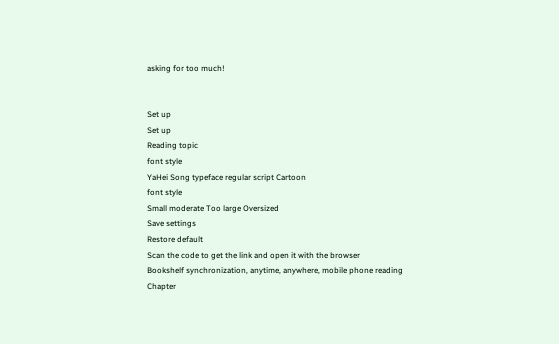asking for too much!


Set up
Set up
Reading topic
font style
YaHei Song typeface regular script Cartoon
font style
Small moderate Too large Oversized
Save settings
Restore default
Scan the code to get the link and open it with the browser
Bookshelf synchronization, anytime, anywhere, mobile phone reading
Chapter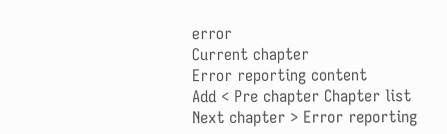error
Current chapter
Error reporting content
Add < Pre chapter Chapter list Next chapter > Error reporting